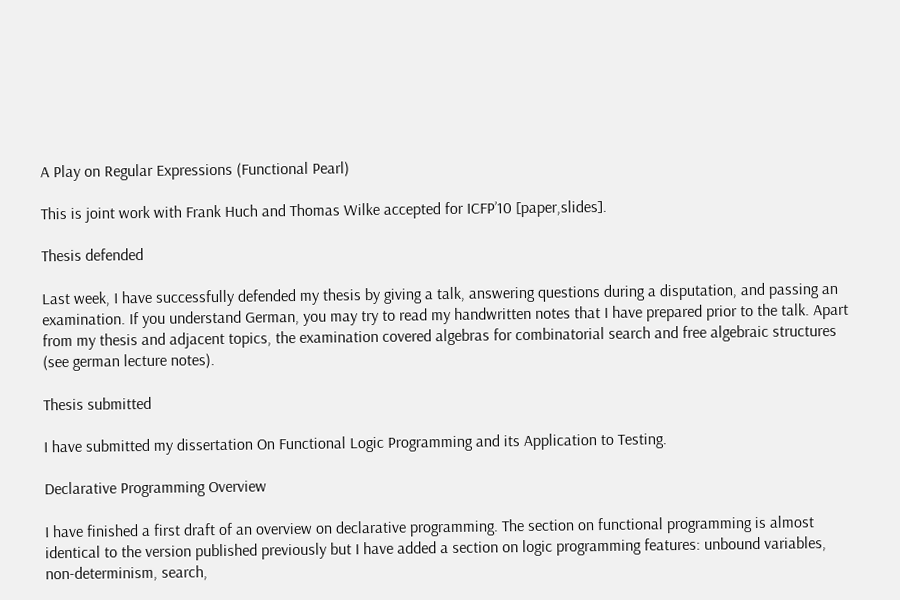A Play on Regular Expressions (Functional Pearl)

This is joint work with Frank Huch and Thomas Wilke accepted for ICFP’10 [paper,slides].

Thesis defended

Last week, I have successfully defended my thesis by giving a talk, answering questions during a disputation, and passing an examination. If you understand German, you may try to read my handwritten notes that I have prepared prior to the talk. Apart from my thesis and adjacent topics, the examination covered algebras for combinatorial search and free algebraic structures (see german lecture notes).

Thesis submitted

I have submitted my dissertation On Functional Logic Programming and its Application to Testing.

Declarative Programming Overview

I have finished a first draft of an overview on declarative programming. The section on functional programming is almost identical to the version published previously but I have added a section on logic programming features: unbound variables, non-determinism, search,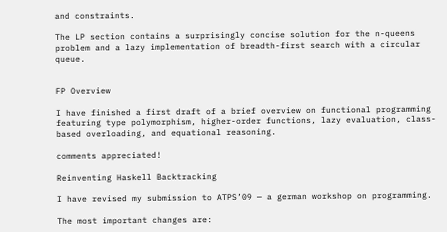and constraints.

The LP section contains a surprisingly concise solution for the n-queens problem and a lazy implementation of breadth-first search with a circular queue.


FP Overview

I have finished a first draft of a brief overview on functional programming featuring type polymorphism, higher-order functions, lazy evaluation, class-based overloading, and equational reasoning.

comments appreciated!

Reinventing Haskell Backtracking

I have revised my submission to ATPS’09 — a german workshop on programming.

The most important changes are: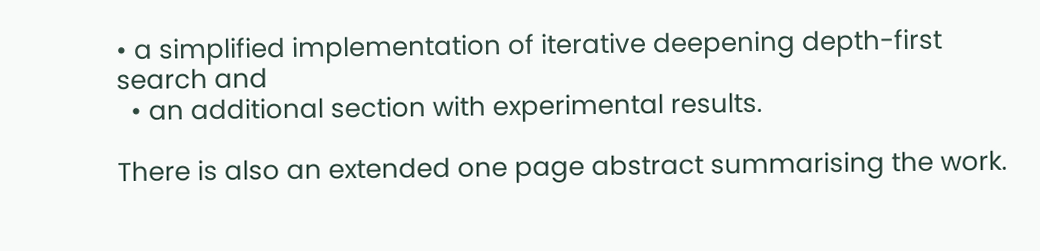• a simplified implementation of iterative deepening depth-first search and
  • an additional section with experimental results.

There is also an extended one page abstract summarising the work.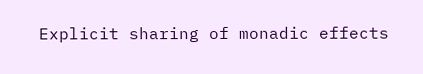Explicit sharing of monadic effects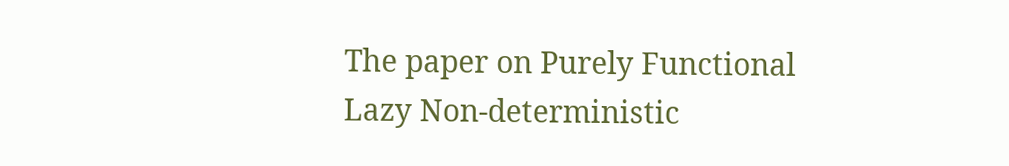The paper on Purely Functional Lazy Non-deterministic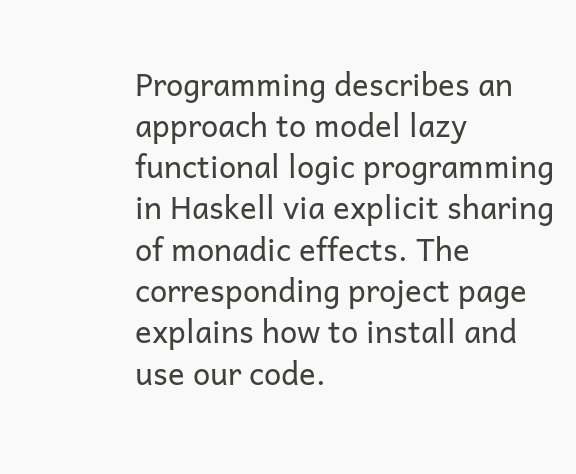Programming describes an approach to model lazy functional logic programming in Haskell via explicit sharing of monadic effects. The corresponding project page explains how to install and use our code.